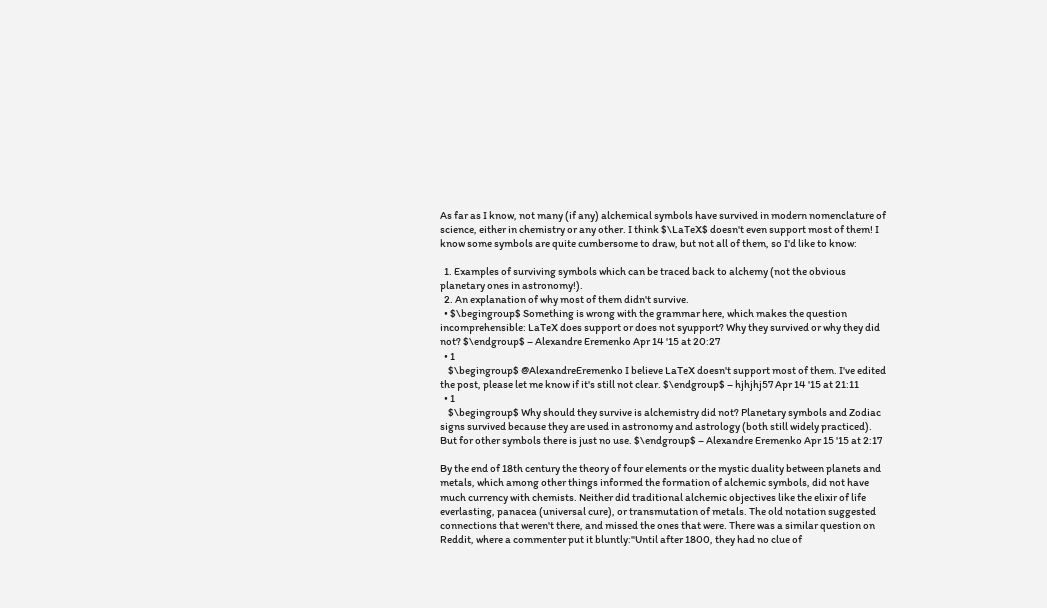As far as I know, not many (if any) alchemical symbols have survived in modern nomenclature of science, either in chemistry or any other. I think $\LaTeX$ doesn't even support most of them! I know some symbols are quite cumbersome to draw, but not all of them, so I'd like to know:

  1. Examples of surviving symbols which can be traced back to alchemy (not the obvious planetary ones in astronomy!).
  2. An explanation of why most of them didn't survive.
  • $\begingroup$ Something is wrong with the grammar here, which makes the question incomprehensible: LaTeX does support or does not syupport? Why they survived or why they did not? $\endgroup$ – Alexandre Eremenko Apr 14 '15 at 20:27
  • 1
    $\begingroup$ @AlexandreEremenko I believe LaTeX doesn't support most of them. I've edited the post, please let me know if it's still not clear. $\endgroup$ – hjhjhj57 Apr 14 '15 at 21:11
  • 1
    $\begingroup$ Why should they survive is alchemistry did not? Planetary symbols and Zodiac signs survived because they are used in astronomy and astrology (both still widely practiced). But for other symbols there is just no use. $\endgroup$ – Alexandre Eremenko Apr 15 '15 at 2:17

By the end of 18th century the theory of four elements or the mystic duality between planets and metals, which among other things informed the formation of alchemic symbols, did not have much currency with chemists. Neither did traditional alchemic objectives like the elixir of life everlasting, panacea (universal cure), or transmutation of metals. The old notation suggested connections that weren't there, and missed the ones that were. There was a similar question on Reddit, where a commenter put it bluntly:"Until after 1800, they had no clue of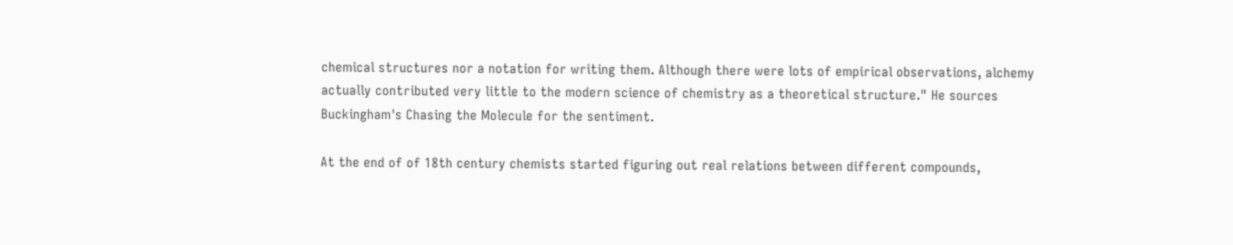chemical structures nor a notation for writing them. Although there were lots of empirical observations, alchemy actually contributed very little to the modern science of chemistry as a theoretical structure." He sources Buckingham's Chasing the Molecule for the sentiment.

At the end of of 18th century chemists started figuring out real relations between different compounds,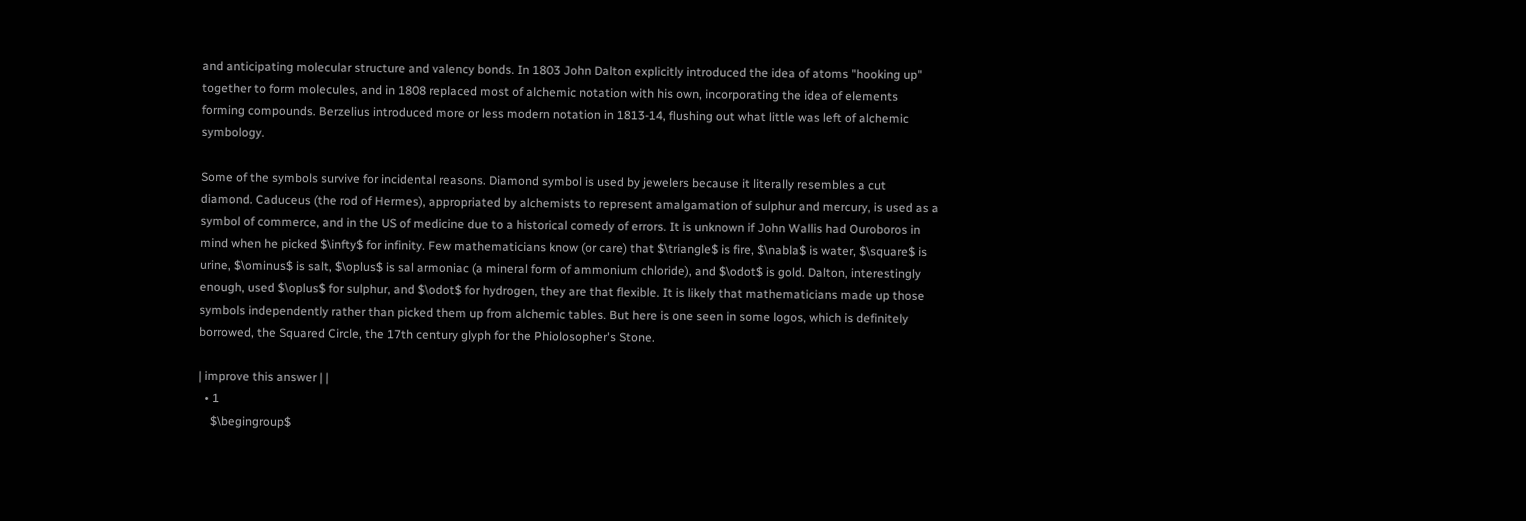and anticipating molecular structure and valency bonds. In 1803 John Dalton explicitly introduced the idea of atoms "hooking up" together to form molecules, and in 1808 replaced most of alchemic notation with his own, incorporating the idea of elements forming compounds. Berzelius introduced more or less modern notation in 1813-14, flushing out what little was left of alchemic symbology.

Some of the symbols survive for incidental reasons. Diamond symbol is used by jewelers because it literally resembles a cut diamond. Caduceus (the rod of Hermes), appropriated by alchemists to represent amalgamation of sulphur and mercury, is used as a symbol of commerce, and in the US of medicine due to a historical comedy of errors. It is unknown if John Wallis had Ouroboros in mind when he picked $\infty$ for infinity. Few mathematicians know (or care) that $\triangle$ is fire, $\nabla$ is water, $\square$ is urine, $\ominus$ is salt, $\oplus$ is sal armoniac (a mineral form of ammonium chloride), and $\odot$ is gold. Dalton, interestingly enough, used $\oplus$ for sulphur, and $\odot$ for hydrogen, they are that flexible. It is likely that mathematicians made up those symbols independently rather than picked them up from alchemic tables. But here is one seen in some logos, which is definitely borrowed, the Squared Circle, the 17th century glyph for the Phiolosopher's Stone.

| improve this answer | |
  • 1
    $\begingroup$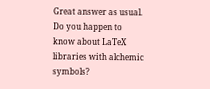Great answer as usual. Do you happen to know about LaTeX libraries with alchemic symbols?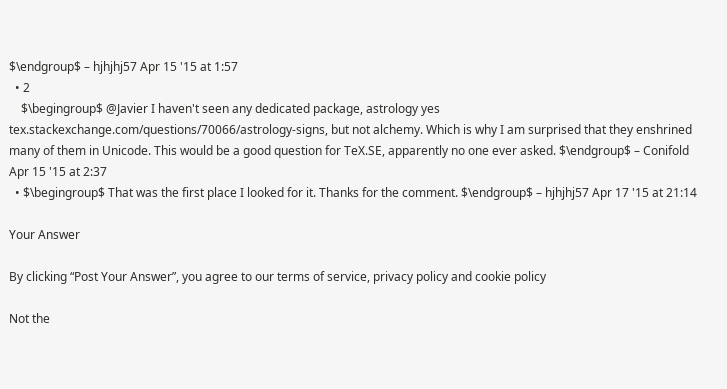$\endgroup$ – hjhjhj57 Apr 15 '15 at 1:57
  • 2
    $\begingroup$ @Javier I haven't seen any dedicated package, astrology yes tex.stackexchange.com/questions/70066/astrology-signs, but not alchemy. Which is why I am surprised that they enshrined many of them in Unicode. This would be a good question for TeX.SE, apparently no one ever asked. $\endgroup$ – Conifold Apr 15 '15 at 2:37
  • $\begingroup$ That was the first place I looked for it. Thanks for the comment. $\endgroup$ – hjhjhj57 Apr 17 '15 at 21:14

Your Answer

By clicking “Post Your Answer”, you agree to our terms of service, privacy policy and cookie policy

Not the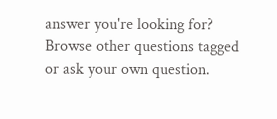answer you're looking for? Browse other questions tagged or ask your own question.